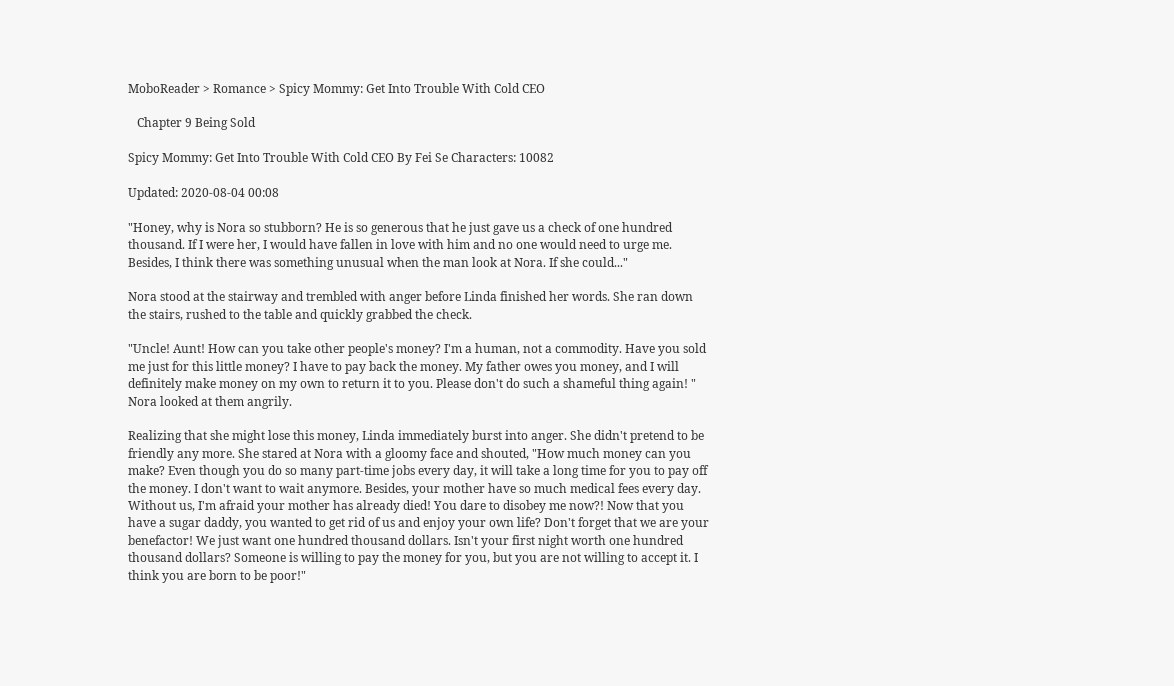MoboReader > Romance > Spicy Mommy: Get Into Trouble With Cold CEO

   Chapter 9 Being Sold

Spicy Mommy: Get Into Trouble With Cold CEO By Fei Se Characters: 10082

Updated: 2020-08-04 00:08

"Honey, why is Nora so stubborn? He is so generous that he just gave us a check of one hundred thousand. If I were her, I would have fallen in love with him and no one would need to urge me. Besides, I think there was something unusual when the man look at Nora. If she could..."

Nora stood at the stairway and trembled with anger before Linda finished her words. She ran down the stairs, rushed to the table and quickly grabbed the check.

"Uncle! Aunt! How can you take other people's money? I'm a human, not a commodity. Have you sold me just for this little money? I have to pay back the money. My father owes you money, and I will definitely make money on my own to return it to you. Please don't do such a shameful thing again! " Nora looked at them angrily.

Realizing that she might lose this money, Linda immediately burst into anger. She didn't pretend to be friendly any more. She stared at Nora with a gloomy face and shouted, "How much money can you make? Even though you do so many part-time jobs every day, it will take a long time for you to pay off the money. I don't want to wait anymore. Besides, your mother have so much medical fees every day. Without us, I'm afraid your mother has already died! You dare to disobey me now?! Now that you have a sugar daddy, you wanted to get rid of us and enjoy your own life? Don't forget that we are your benefactor! We just want one hundred thousand dollars. Isn't your first night worth one hundred thousand dollars? Someone is willing to pay the money for you, but you are not willing to accept it. I think you are born to be poor!"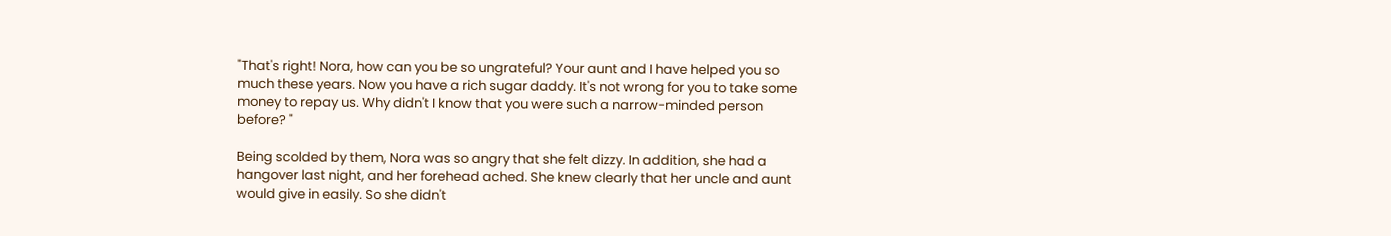"That's right! Nora, how can you be so ungrateful? Your aunt and I have helped you so much these years. Now you have a rich sugar daddy. It's not wrong for you to take some money to repay us. Why didn't I know that you were such a narrow-minded person before? "

Being scolded by them, Nora was so angry that she felt dizzy. In addition, she had a hangover last night, and her forehead ached. She knew clearly that her uncle and aunt would give in easily. So she didn't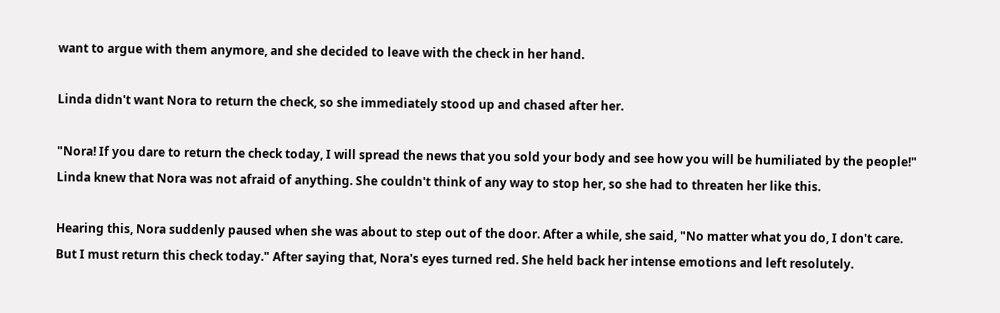want to argue with them anymore, and she decided to leave with the check in her hand.

Linda didn't want Nora to return the check, so she immediately stood up and chased after her.

"Nora! If you dare to return the check today, I will spread the news that you sold your body and see how you will be humiliated by the people!" Linda knew that Nora was not afraid of anything. She couldn't think of any way to stop her, so she had to threaten her like this.

Hearing this, Nora suddenly paused when she was about to step out of the door. After a while, she said, "No matter what you do, I don't care. But I must return this check today." After saying that, Nora's eyes turned red. She held back her intense emotions and left resolutely.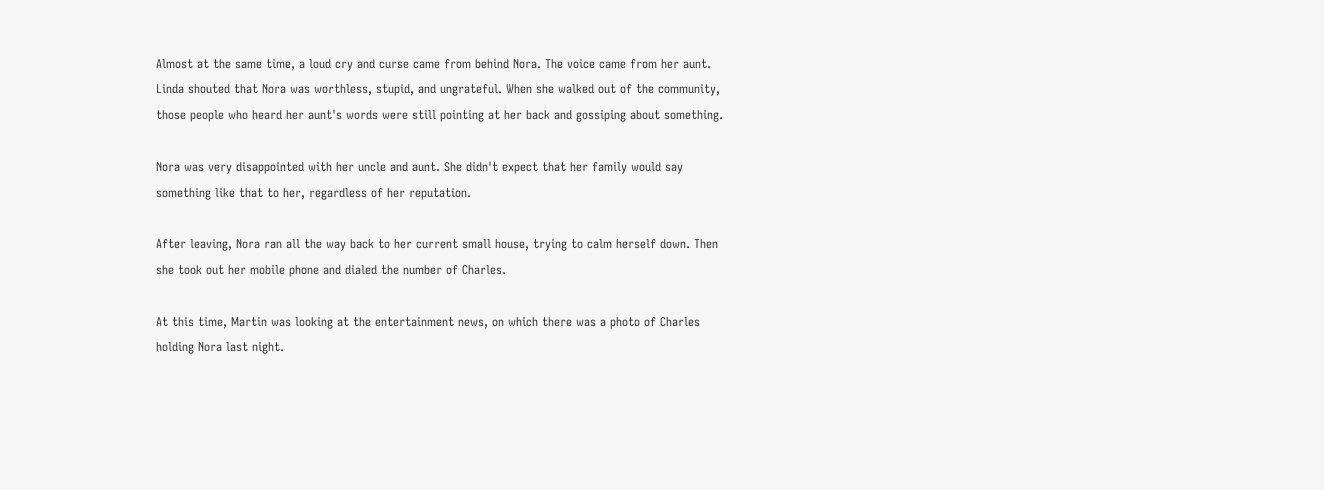Almost at the same time, a loud cry and curse came from behind Nora. The voice came from her aunt. Linda shouted that Nora was worthless, stupid, and ungrateful. When she walked out of the community, those people who heard her aunt's words were still pointing at her back and gossiping about something.

Nora was very disappointed with her uncle and aunt. She didn't expect that her family would say something like that to her, regardless of her reputation.

After leaving, Nora ran all the way back to her current small house, trying to calm herself down. Then she took out her mobile phone and dialed the number of Charles.

At this time, Martin was looking at the entertainment news, on which there was a photo of Charles holding Nora last night.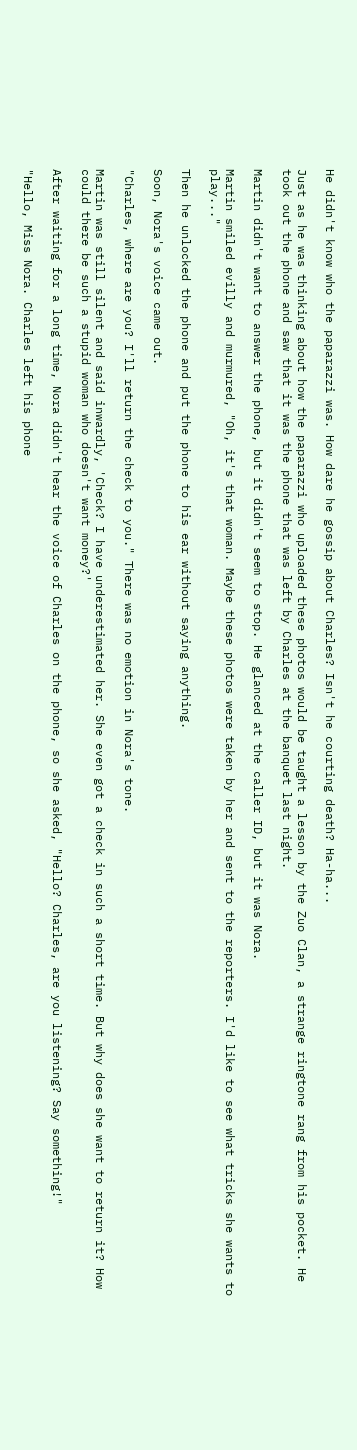He didn't know who the paparazzi was. How dare he gossip about Charles? Isn't he courting death? Ha-ha...

Just as he was thinking about how the paparazzi who uploaded these photos would be taught a lesson by the Zuo Clan, a strange ringtone rang from his pocket. He took out the phone and saw that it was the phone that was left by Charles at the banquet last night.

Martin didn't want to answer the phone, but it didn't seem to stop. He glanced at the caller ID, but it was Nora.

Martin smiled evilly and murmured, "Oh, it's that woman. Maybe these photos were taken by her and sent to the reporters. I'd like to see what tricks she wants to play..."

Then he unlocked the phone and put the phone to his ear without saying anything.

Soon, Nora's voice came out.

"Charles, where are you? I'll return the check to you." There was no emotion in Nora's tone.

Martin was still silent and said inwardly, 'Check? I have underestimated her. She even got a check in such a short time. But why does she want to return it? How could there be such a stupid woman who doesn't want money?'

After waiting for a long time, Nora didn't hear the voice of Charles on the phone, so she asked, "Hello? Charles, are you listening? Say something!"

"Hello, Miss Nora. Charles left his phone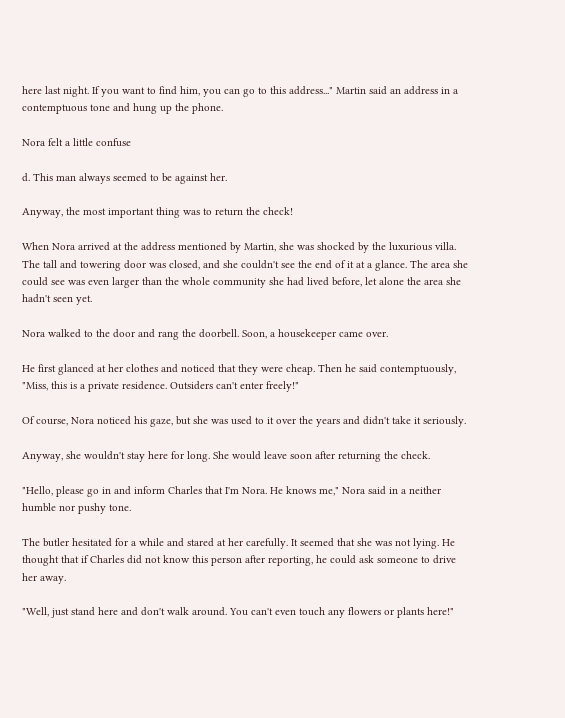here last night. If you want to find him, you can go to this address..." Martin said an address in a contemptuous tone and hung up the phone.

Nora felt a little confuse

d. This man always seemed to be against her.

Anyway, the most important thing was to return the check!

When Nora arrived at the address mentioned by Martin, she was shocked by the luxurious villa. The tall and towering door was closed, and she couldn't see the end of it at a glance. The area she could see was even larger than the whole community she had lived before, let alone the area she hadn't seen yet.

Nora walked to the door and rang the doorbell. Soon, a housekeeper came over.

He first glanced at her clothes and noticed that they were cheap. Then he said contemptuously, "Miss, this is a private residence. Outsiders can't enter freely!"

Of course, Nora noticed his gaze, but she was used to it over the years and didn't take it seriously.

Anyway, she wouldn't stay here for long. She would leave soon after returning the check.

"Hello, please go in and inform Charles that I'm Nora. He knows me," Nora said in a neither humble nor pushy tone.

The butler hesitated for a while and stared at her carefully. It seemed that she was not lying. He thought that if Charles did not know this person after reporting, he could ask someone to drive her away.

"Well, just stand here and don't walk around. You can't even touch any flowers or plants here!"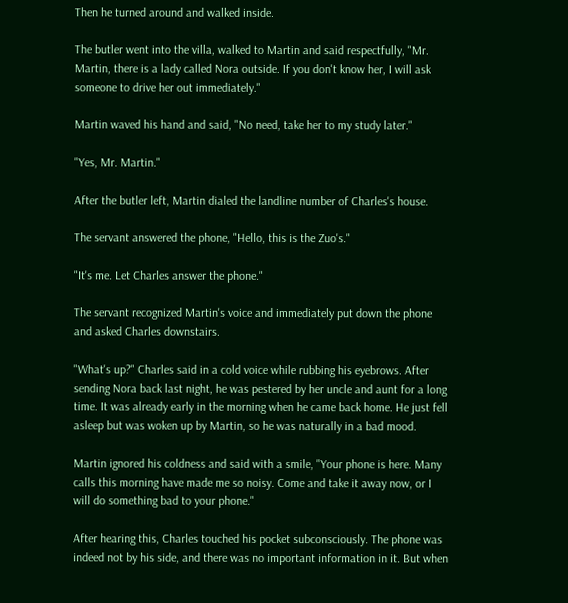Then he turned around and walked inside.

The butler went into the villa, walked to Martin and said respectfully, "Mr. Martin, there is a lady called Nora outside. If you don't know her, I will ask someone to drive her out immediately."

Martin waved his hand and said, "No need, take her to my study later."

"Yes, Mr. Martin."

After the butler left, Martin dialed the landline number of Charles's house.

The servant answered the phone, "Hello, this is the Zuo's."

"It's me. Let Charles answer the phone."

The servant recognized Martin's voice and immediately put down the phone and asked Charles downstairs.

"What's up?" Charles said in a cold voice while rubbing his eyebrows. After sending Nora back last night, he was pestered by her uncle and aunt for a long time. It was already early in the morning when he came back home. He just fell asleep but was woken up by Martin, so he was naturally in a bad mood.

Martin ignored his coldness and said with a smile, "Your phone is here. Many calls this morning have made me so noisy. Come and take it away now, or I will do something bad to your phone."

After hearing this, Charles touched his pocket subconsciously. The phone was indeed not by his side, and there was no important information in it. But when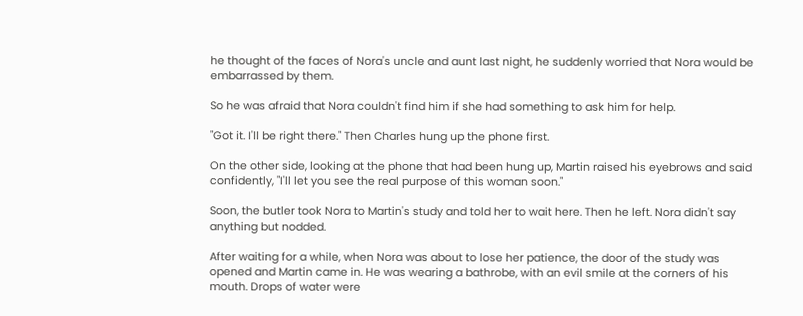he thought of the faces of Nora's uncle and aunt last night, he suddenly worried that Nora would be embarrassed by them.

So he was afraid that Nora couldn't find him if she had something to ask him for help.

"Got it. I'll be right there." Then Charles hung up the phone first.

On the other side, looking at the phone that had been hung up, Martin raised his eyebrows and said confidently, "I'll let you see the real purpose of this woman soon."

Soon, the butler took Nora to Martin's study and told her to wait here. Then he left. Nora didn't say anything but nodded.

After waiting for a while, when Nora was about to lose her patience, the door of the study was opened and Martin came in. He was wearing a bathrobe, with an evil smile at the corners of his mouth. Drops of water were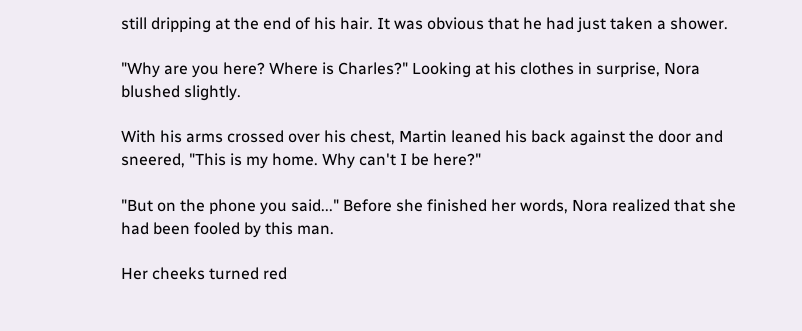still dripping at the end of his hair. It was obvious that he had just taken a shower.

"Why are you here? Where is Charles?" Looking at his clothes in surprise, Nora blushed slightly.

With his arms crossed over his chest, Martin leaned his back against the door and sneered, "This is my home. Why can't I be here?"

"But on the phone you said..." Before she finished her words, Nora realized that she had been fooled by this man.

Her cheeks turned red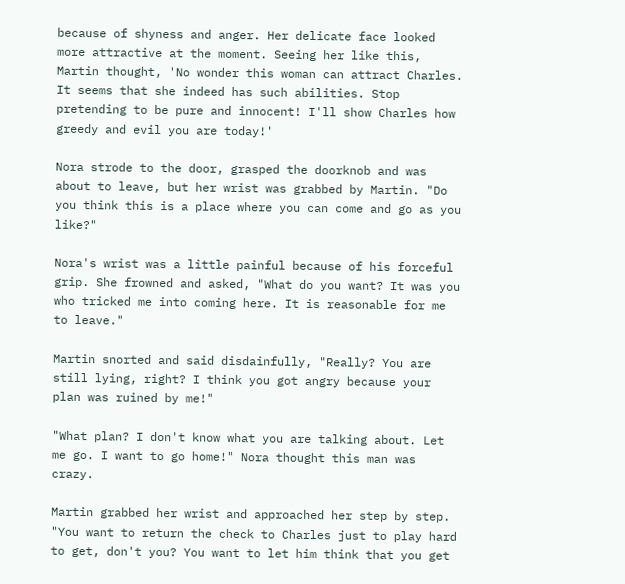because of shyness and anger. Her delicate face looked more attractive at the moment. Seeing her like this, Martin thought, 'No wonder this woman can attract Charles. It seems that she indeed has such abilities. Stop pretending to be pure and innocent! I'll show Charles how greedy and evil you are today!'

Nora strode to the door, grasped the doorknob and was about to leave, but her wrist was grabbed by Martin. "Do you think this is a place where you can come and go as you like?"

Nora's wrist was a little painful because of his forceful grip. She frowned and asked, "What do you want? It was you who tricked me into coming here. It is reasonable for me to leave."

Martin snorted and said disdainfully, "Really? You are still lying, right? I think you got angry because your plan was ruined by me!"

"What plan? I don't know what you are talking about. Let me go. I want to go home!" Nora thought this man was crazy.

Martin grabbed her wrist and approached her step by step. "You want to return the check to Charles just to play hard to get, don't you? You want to let him think that you get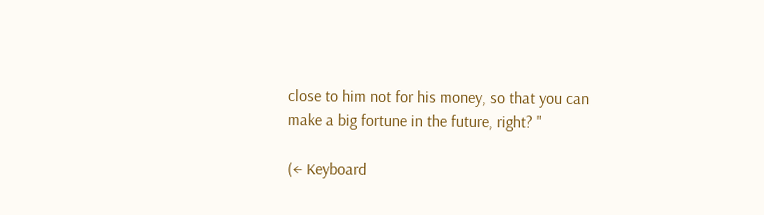close to him not for his money, so that you can make a big fortune in the future, right? "

(← Keyboard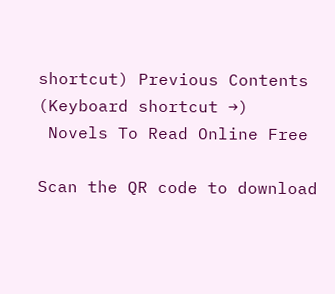shortcut) Previous Contents (Keyboard shortcut →)
 Novels To Read Online Free

Scan the QR code to download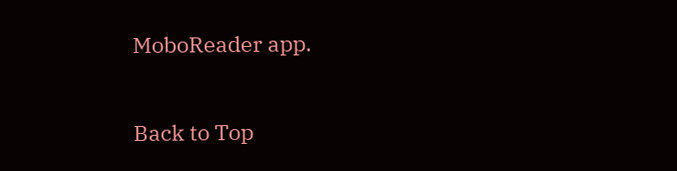MoboReader app.

Back to Top